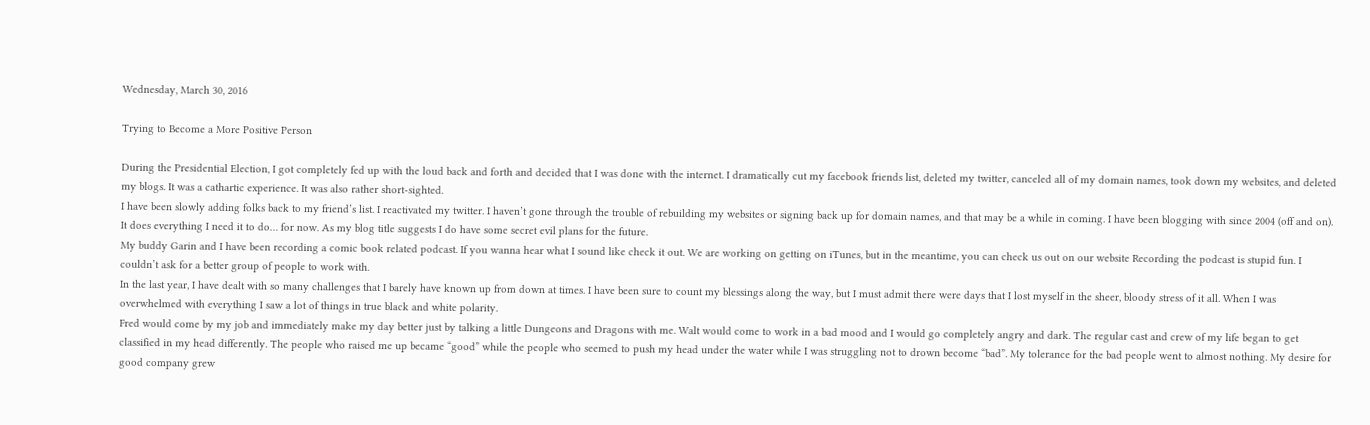Wednesday, March 30, 2016

Trying to Become a More Positive Person

During the Presidential Election, I got completely fed up with the loud back and forth and decided that I was done with the internet. I dramatically cut my facebook friends list, deleted my twitter, canceled all of my domain names, took down my websites, and deleted my blogs. It was a cathartic experience. It was also rather short-sighted.
I have been slowly adding folks back to my friend’s list. I reactivated my twitter. I haven’t gone through the trouble of rebuilding my websites or signing back up for domain names, and that may be a while in coming. I have been blogging with since 2004 (off and on). It does everything I need it to do… for now. As my blog title suggests I do have some secret evil plans for the future.
My buddy Garin and I have been recording a comic book related podcast. If you wanna hear what I sound like check it out. We are working on getting on iTunes, but in the meantime, you can check us out on our website Recording the podcast is stupid fun. I couldn’t ask for a better group of people to work with.
In the last year, I have dealt with so many challenges that I barely have known up from down at times. I have been sure to count my blessings along the way, but I must admit there were days that I lost myself in the sheer, bloody stress of it all. When I was overwhelmed with everything I saw a lot of things in true black and white polarity.
Fred would come by my job and immediately make my day better just by talking a little Dungeons and Dragons with me. Walt would come to work in a bad mood and I would go completely angry and dark. The regular cast and crew of my life began to get classified in my head differently. The people who raised me up became “good” while the people who seemed to push my head under the water while I was struggling not to drown become “bad”. My tolerance for the bad people went to almost nothing. My desire for good company grew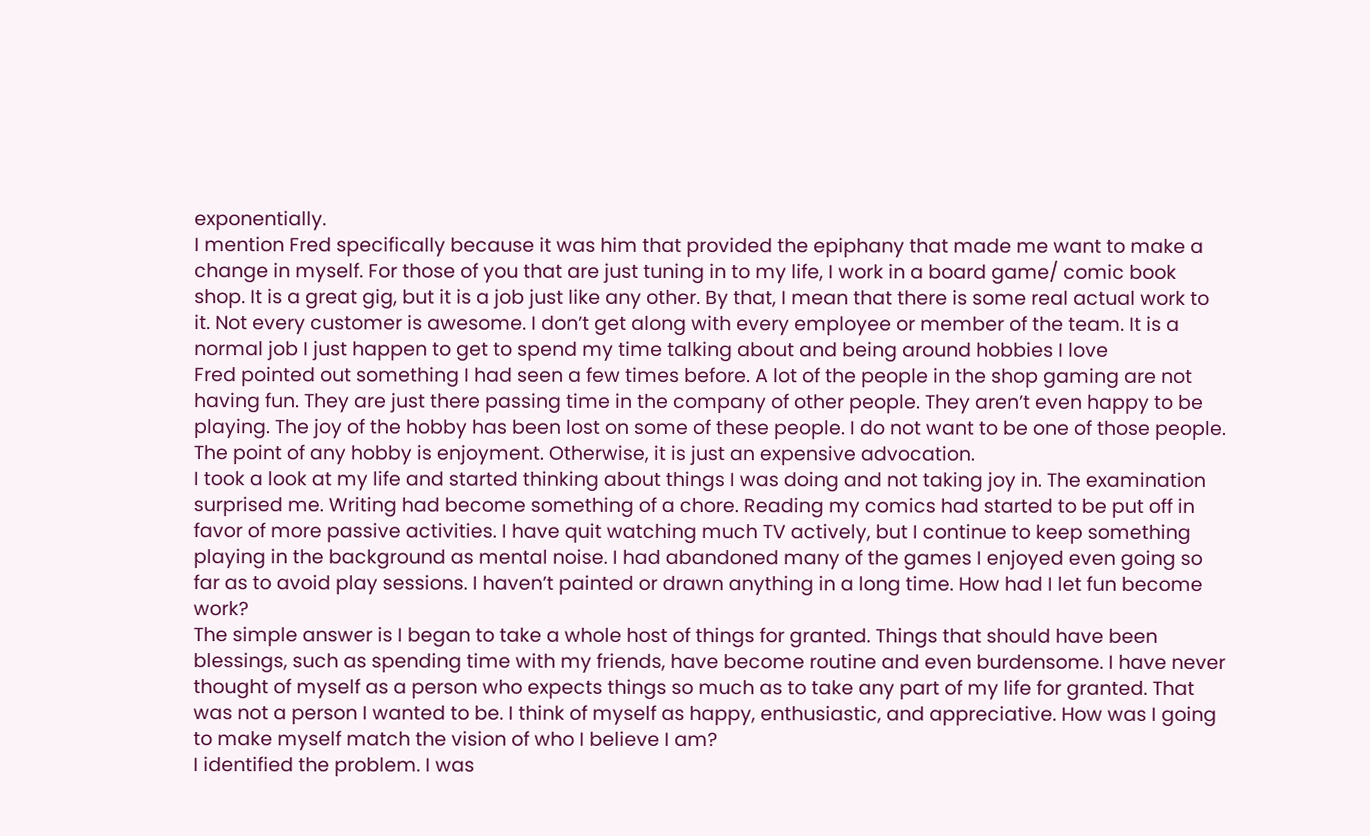exponentially.
I mention Fred specifically because it was him that provided the epiphany that made me want to make a change in myself. For those of you that are just tuning in to my life, I work in a board game/ comic book shop. It is a great gig, but it is a job just like any other. By that, I mean that there is some real actual work to it. Not every customer is awesome. I don’t get along with every employee or member of the team. It is a normal job I just happen to get to spend my time talking about and being around hobbies I love
Fred pointed out something I had seen a few times before. A lot of the people in the shop gaming are not having fun. They are just there passing time in the company of other people. They aren’t even happy to be playing. The joy of the hobby has been lost on some of these people. I do not want to be one of those people. The point of any hobby is enjoyment. Otherwise, it is just an expensive advocation.
I took a look at my life and started thinking about things I was doing and not taking joy in. The examination surprised me. Writing had become something of a chore. Reading my comics had started to be put off in favor of more passive activities. I have quit watching much TV actively, but I continue to keep something playing in the background as mental noise. I had abandoned many of the games I enjoyed even going so far as to avoid play sessions. I haven’t painted or drawn anything in a long time. How had I let fun become work?
The simple answer is I began to take a whole host of things for granted. Things that should have been blessings, such as spending time with my friends, have become routine and even burdensome. I have never thought of myself as a person who expects things so much as to take any part of my life for granted. That was not a person I wanted to be. I think of myself as happy, enthusiastic, and appreciative. How was I going to make myself match the vision of who I believe I am?
I identified the problem. I was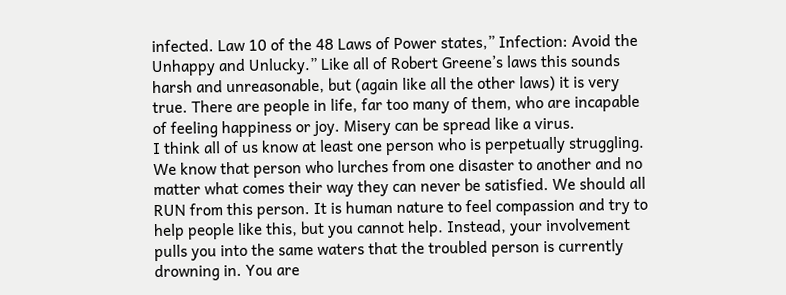infected. Law 10 of the 48 Laws of Power states,” Infection: Avoid the Unhappy and Unlucky.” Like all of Robert Greene’s laws this sounds harsh and unreasonable, but (again like all the other laws) it is very true. There are people in life, far too many of them, who are incapable of feeling happiness or joy. Misery can be spread like a virus.
I think all of us know at least one person who is perpetually struggling. We know that person who lurches from one disaster to another and no matter what comes their way they can never be satisfied. We should all RUN from this person. It is human nature to feel compassion and try to help people like this, but you cannot help. Instead, your involvement pulls you into the same waters that the troubled person is currently drowning in. You are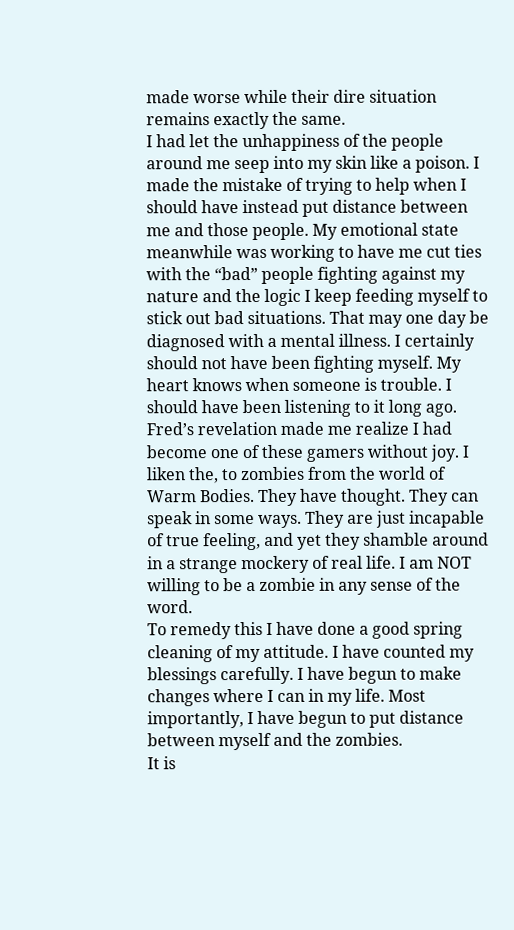made worse while their dire situation remains exactly the same.
I had let the unhappiness of the people around me seep into my skin like a poison. I made the mistake of trying to help when I should have instead put distance between me and those people. My emotional state meanwhile was working to have me cut ties with the “bad” people fighting against my nature and the logic I keep feeding myself to stick out bad situations. That may one day be diagnosed with a mental illness. I certainly should not have been fighting myself. My heart knows when someone is trouble. I should have been listening to it long ago.
Fred’s revelation made me realize I had become one of these gamers without joy. I liken the, to zombies from the world of Warm Bodies. They have thought. They can speak in some ways. They are just incapable of true feeling, and yet they shamble around in a strange mockery of real life. I am NOT willing to be a zombie in any sense of the word.
To remedy this I have done a good spring cleaning of my attitude. I have counted my blessings carefully. I have begun to make changes where I can in my life. Most importantly, I have begun to put distance between myself and the zombies.
It is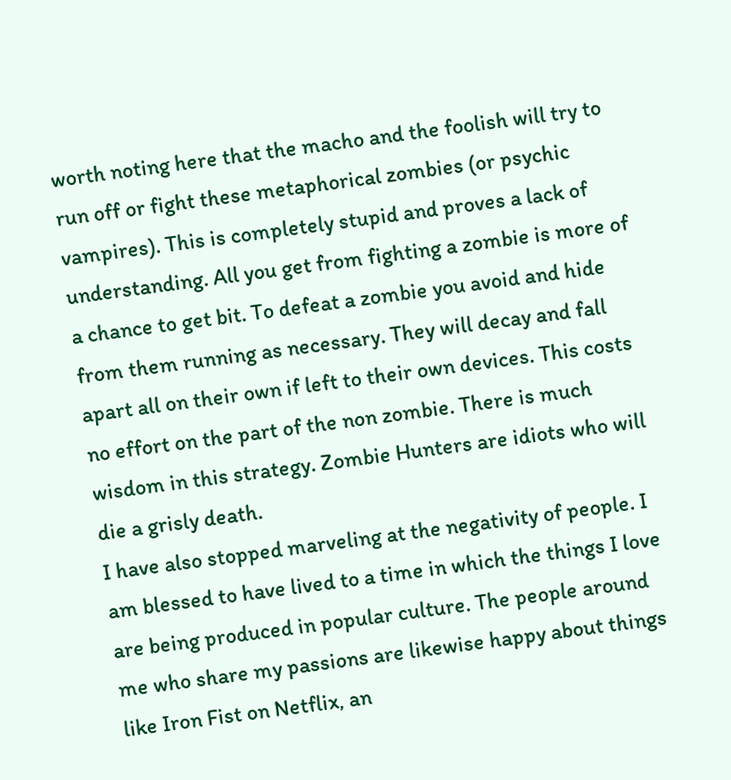worth noting here that the macho and the foolish will try to run off or fight these metaphorical zombies (or psychic vampires). This is completely stupid and proves a lack of understanding. All you get from fighting a zombie is more of a chance to get bit. To defeat a zombie you avoid and hide from them running as necessary. They will decay and fall apart all on their own if left to their own devices. This costs no effort on the part of the non zombie. There is much wisdom in this strategy. Zombie Hunters are idiots who will die a grisly death.
I have also stopped marveling at the negativity of people. I am blessed to have lived to a time in which the things I love are being produced in popular culture. The people around me who share my passions are likewise happy about things like Iron Fist on Netflix, an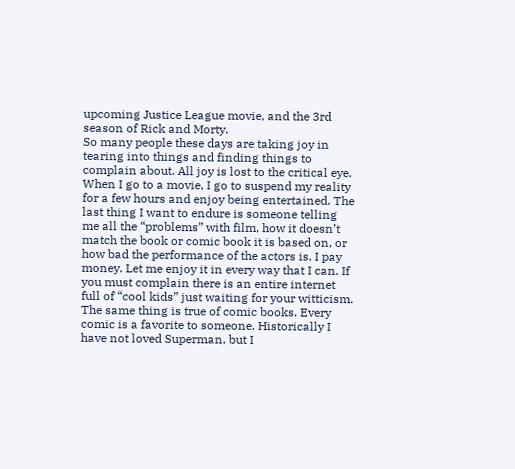upcoming Justice League movie, and the 3rd season of Rick and Morty.
So many people these days are taking joy in tearing into things and finding things to complain about. All joy is lost to the critical eye. When I go to a movie, I go to suspend my reality for a few hours and enjoy being entertained. The last thing I want to endure is someone telling me all the “problems” with film, how it doesn’t match the book or comic book it is based on, or how bad the performance of the actors is. I pay money. Let me enjoy it in every way that I can. If you must complain there is an entire internet full of “cool kids” just waiting for your witticism.
The same thing is true of comic books. Every comic is a favorite to someone. Historically I have not loved Superman, but I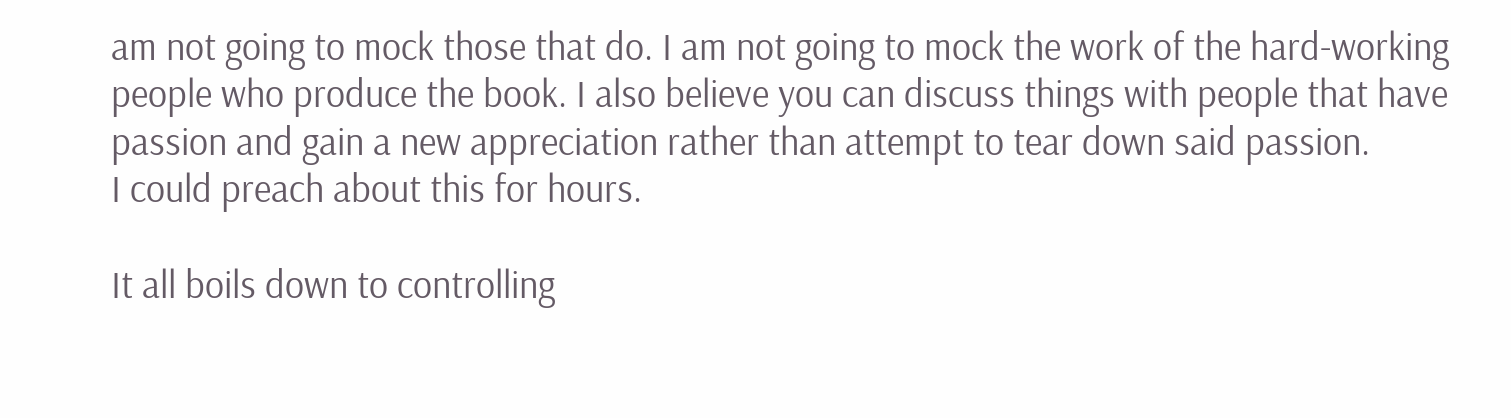am not going to mock those that do. I am not going to mock the work of the hard-working people who produce the book. I also believe you can discuss things with people that have passion and gain a new appreciation rather than attempt to tear down said passion.
I could preach about this for hours.

It all boils down to controlling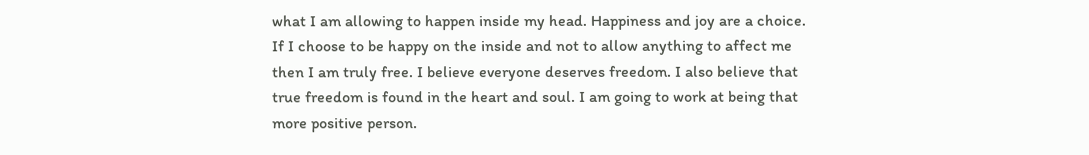what I am allowing to happen inside my head. Happiness and joy are a choice. If I choose to be happy on the inside and not to allow anything to affect me then I am truly free. I believe everyone deserves freedom. I also believe that true freedom is found in the heart and soul. I am going to work at being that more positive person.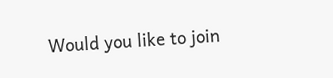Would you like to join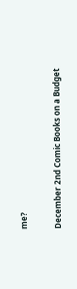me?

December 2nd Comic Books on a Budget